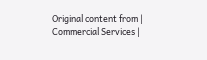Original content from | Commercial Services |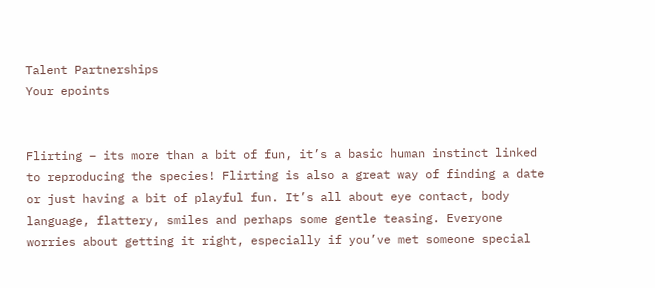Talent Partnerships
Your epoints


Flirting – its more than a bit of fun, it’s a basic human instinct linked to reproducing the species! Flirting is also a great way of finding a date or just having a bit of playful fun. It’s all about eye contact, body language, flattery, smiles and perhaps some gentle teasing. Everyone worries about getting it right, especially if you’ve met someone special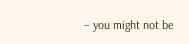– you might not be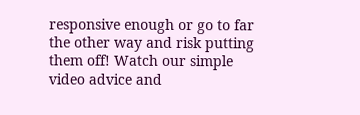responsive enough or go to far the other way and risk putting them off! Watch our simple video advice and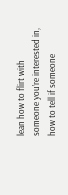lean how to flirt with someone you’re interested in, how to tell if someone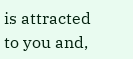is attracted to you and,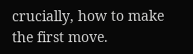crucially, how to make the first move.